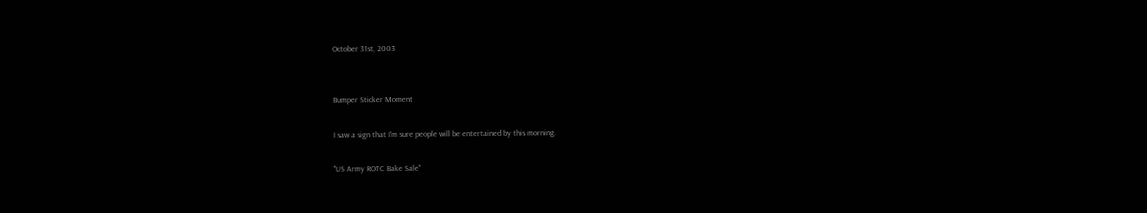October 31st, 2003


Bumper Sticker Moment

I saw a sign that I'm sure people will be entertained by this morning.

"US Army ROTC Bake Sale"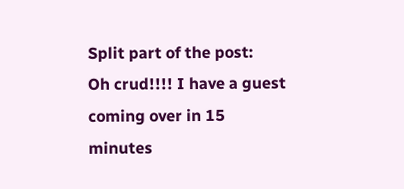Split part of the post:
Oh crud!!!! I have a guest coming over in 15 minutes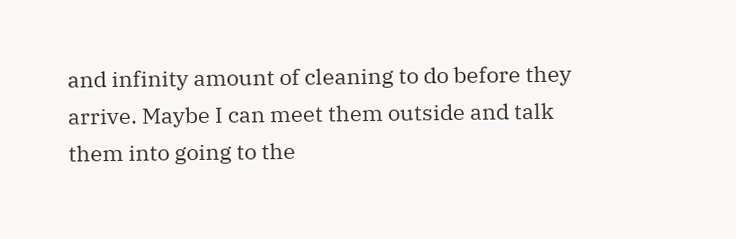and infinity amount of cleaning to do before they arrive. Maybe I can meet them outside and talk them into going to the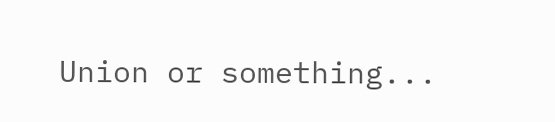Union or something...